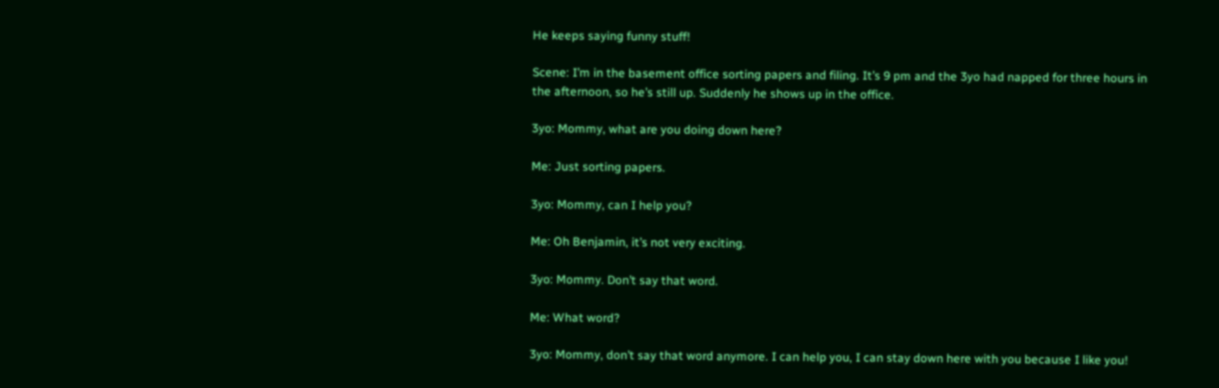He keeps saying funny stuff!

Scene: I’m in the basement office sorting papers and filing. It’s 9 pm and the 3yo had napped for three hours in the afternoon, so he’s still up. Suddenly he shows up in the office.

3yo: Mommy, what are you doing down here?

Me: Just sorting papers.

3yo: Mommy, can I help you?

Me: Oh Benjamin, it’s not very exciting.

3yo: Mommy. Don’t say that word.

Me: What word?

3yo: Mommy, don’t say that word anymore. I can help you, I can stay down here with you because I like you!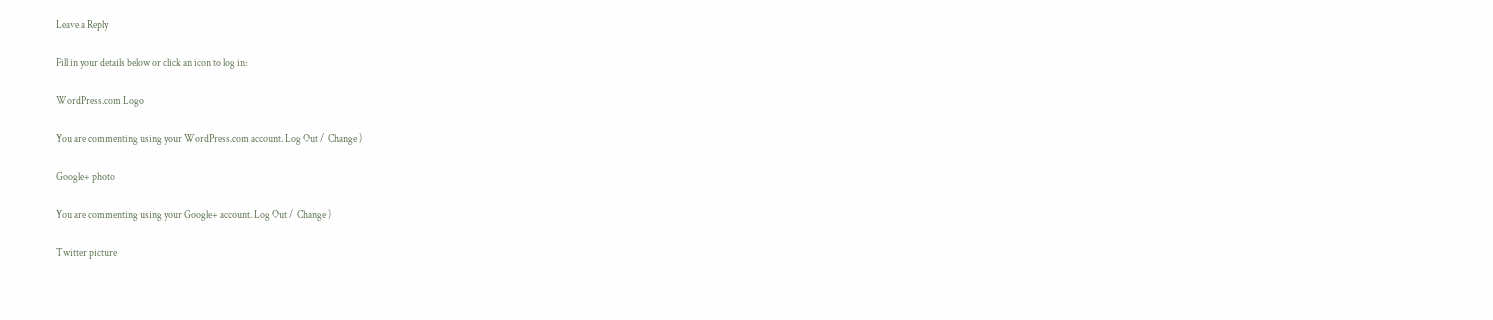Leave a Reply

Fill in your details below or click an icon to log in:

WordPress.com Logo

You are commenting using your WordPress.com account. Log Out /  Change )

Google+ photo

You are commenting using your Google+ account. Log Out /  Change )

Twitter picture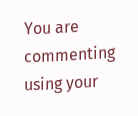You are commenting using your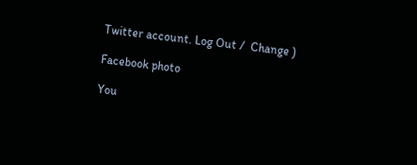Twitter account. Log Out /  Change )

Facebook photo

You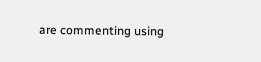are commenting using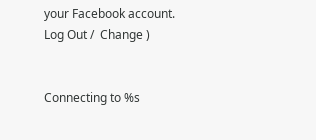your Facebook account. Log Out /  Change )


Connecting to %s